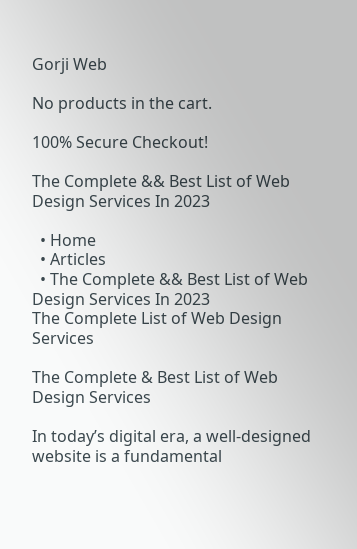Gorji Web

No products in the cart.

100% Secure Checkout!

The Complete && Best List of Web Design Services In 2023

  • Home
  • Articles
  • The Complete && Best List of Web Design Services In 2023
The Complete List of Web Design Services

The Complete & Best List of Web Design Services

In today’s digital era, a well-designed website is a fundamental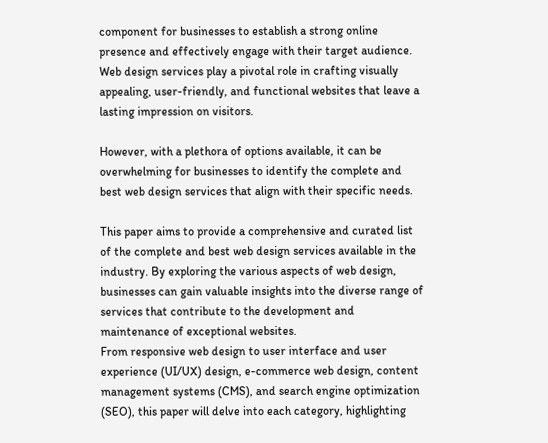component for businesses to establish a strong online presence and effectively engage with their target audience. Web design services play a pivotal role in crafting visually appealing, user-friendly, and functional websites that leave a lasting impression on visitors.

However, with a plethora of options available, it can be overwhelming for businesses to identify the complete and best web design services that align with their specific needs.

This paper aims to provide a comprehensive and curated list of the complete and best web design services available in the industry. By exploring the various aspects of web design, businesses can gain valuable insights into the diverse range of services that contribute to the development and maintenance of exceptional websites.
From responsive web design to user interface and user experience (UI/UX) design, e-commerce web design, content management systems (CMS), and search engine optimization (SEO), this paper will delve into each category, highlighting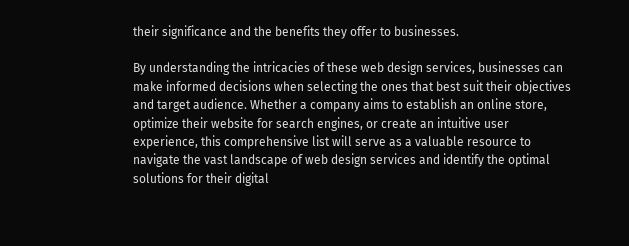their significance and the benefits they offer to businesses.

By understanding the intricacies of these web design services, businesses can make informed decisions when selecting the ones that best suit their objectives and target audience. Whether a company aims to establish an online store, optimize their website for search engines, or create an intuitive user experience, this comprehensive list will serve as a valuable resource to navigate the vast landscape of web design services and identify the optimal solutions for their digital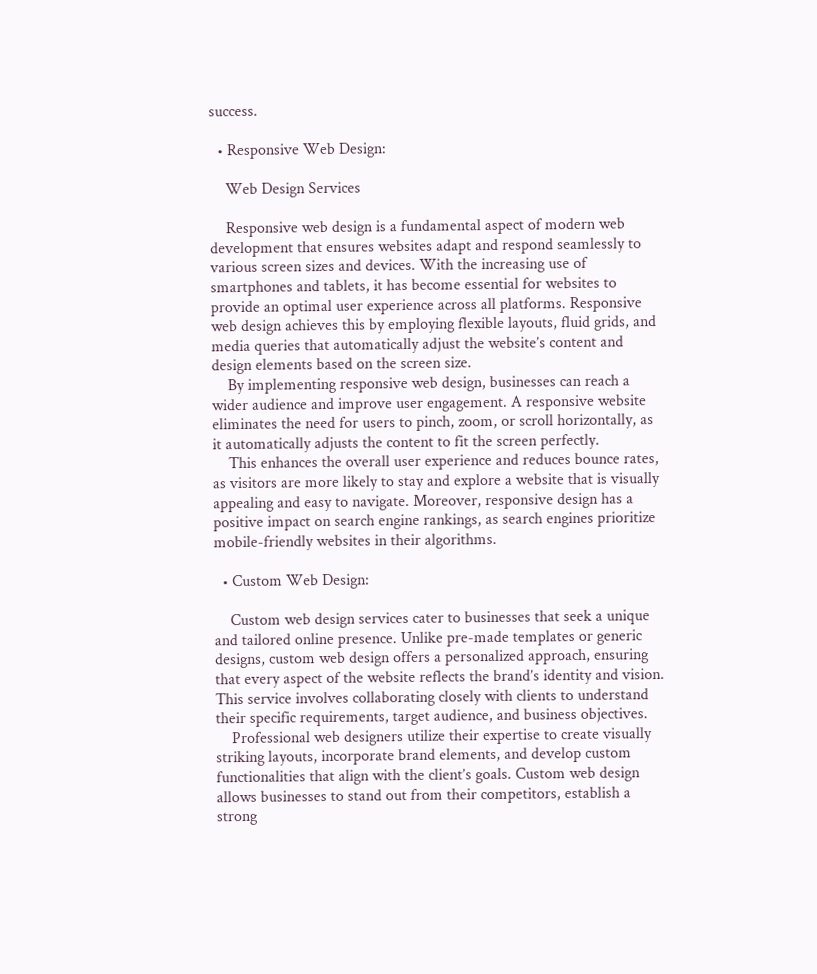success.

  • Responsive Web Design:

    Web Design Services

    Responsive web design is a fundamental aspect of modern web development that ensures websites adapt and respond seamlessly to various screen sizes and devices. With the increasing use of smartphones and tablets, it has become essential for websites to provide an optimal user experience across all platforms. Responsive web design achieves this by employing flexible layouts, fluid grids, and media queries that automatically adjust the website’s content and design elements based on the screen size.
    By implementing responsive web design, businesses can reach a wider audience and improve user engagement. A responsive website eliminates the need for users to pinch, zoom, or scroll horizontally, as it automatically adjusts the content to fit the screen perfectly.
    This enhances the overall user experience and reduces bounce rates, as visitors are more likely to stay and explore a website that is visually appealing and easy to navigate. Moreover, responsive design has a positive impact on search engine rankings, as search engines prioritize mobile-friendly websites in their algorithms.

  • Custom Web Design:

    Custom web design services cater to businesses that seek a unique and tailored online presence. Unlike pre-made templates or generic designs, custom web design offers a personalized approach, ensuring that every aspect of the website reflects the brand’s identity and vision. This service involves collaborating closely with clients to understand their specific requirements, target audience, and business objectives.
    Professional web designers utilize their expertise to create visually striking layouts, incorporate brand elements, and develop custom functionalities that align with the client’s goals. Custom web design allows businesses to stand out from their competitors, establish a strong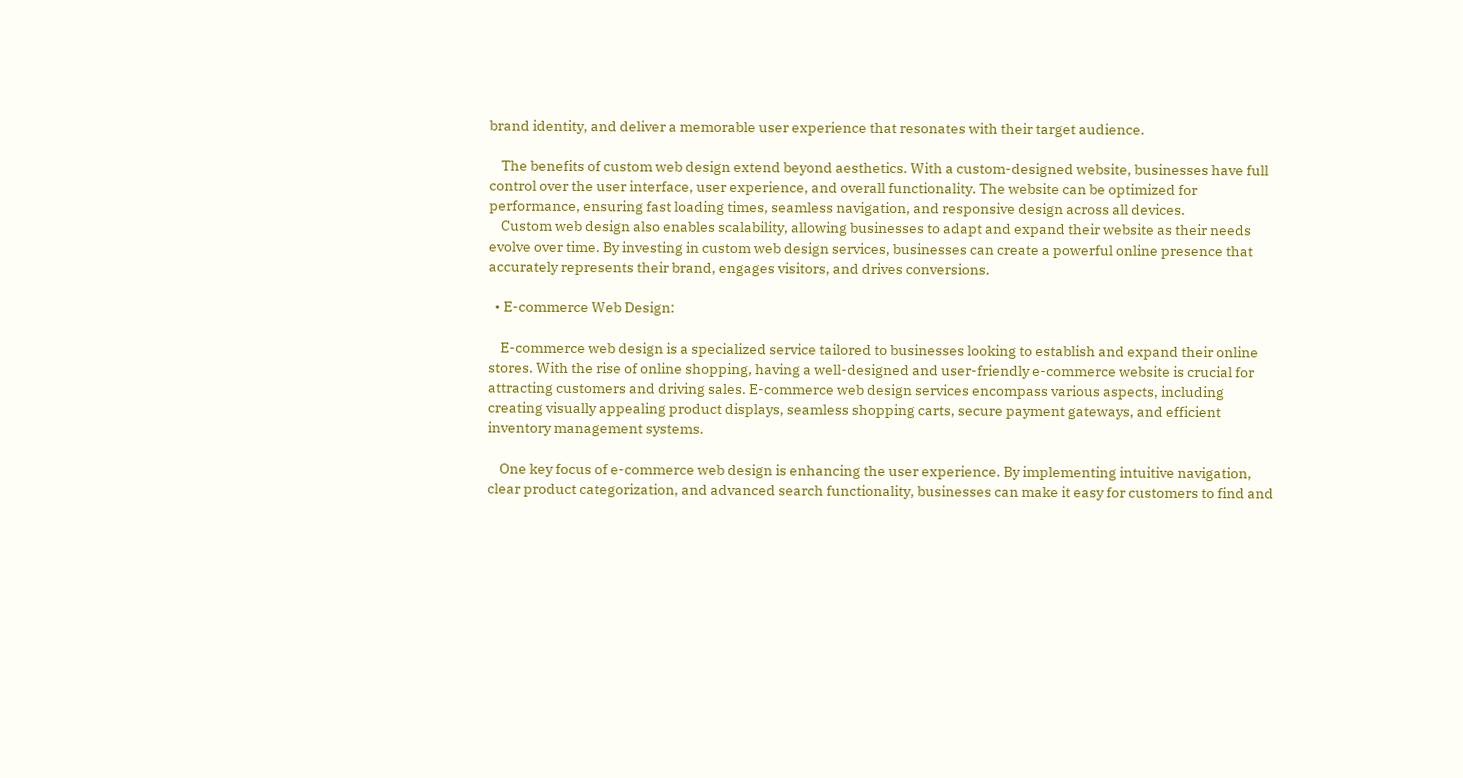brand identity, and deliver a memorable user experience that resonates with their target audience.

    The benefits of custom web design extend beyond aesthetics. With a custom-designed website, businesses have full control over the user interface, user experience, and overall functionality. The website can be optimized for performance, ensuring fast loading times, seamless navigation, and responsive design across all devices.
    Custom web design also enables scalability, allowing businesses to adapt and expand their website as their needs evolve over time. By investing in custom web design services, businesses can create a powerful online presence that accurately represents their brand, engages visitors, and drives conversions.

  • E-commerce Web Design:

    E-commerce web design is a specialized service tailored to businesses looking to establish and expand their online stores. With the rise of online shopping, having a well-designed and user-friendly e-commerce website is crucial for attracting customers and driving sales. E-commerce web design services encompass various aspects, including creating visually appealing product displays, seamless shopping carts, secure payment gateways, and efficient inventory management systems.

    One key focus of e-commerce web design is enhancing the user experience. By implementing intuitive navigation, clear product categorization, and advanced search functionality, businesses can make it easy for customers to find and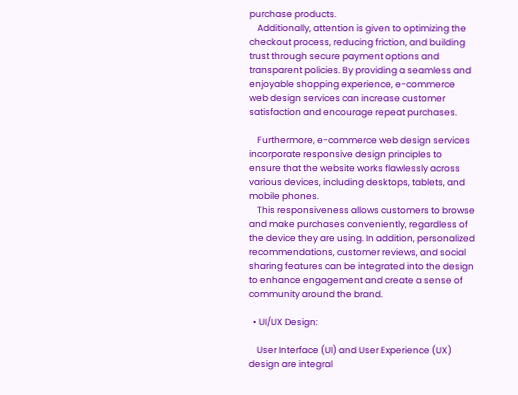purchase products.
    Additionally, attention is given to optimizing the checkout process, reducing friction, and building trust through secure payment options and transparent policies. By providing a seamless and enjoyable shopping experience, e-commerce web design services can increase customer satisfaction and encourage repeat purchases.

    Furthermore, e-commerce web design services incorporate responsive design principles to ensure that the website works flawlessly across various devices, including desktops, tablets, and mobile phones.
    This responsiveness allows customers to browse and make purchases conveniently, regardless of the device they are using. In addition, personalized recommendations, customer reviews, and social sharing features can be integrated into the design to enhance engagement and create a sense of community around the brand.

  • UI/UX Design:

    User Interface (UI) and User Experience (UX) design are integral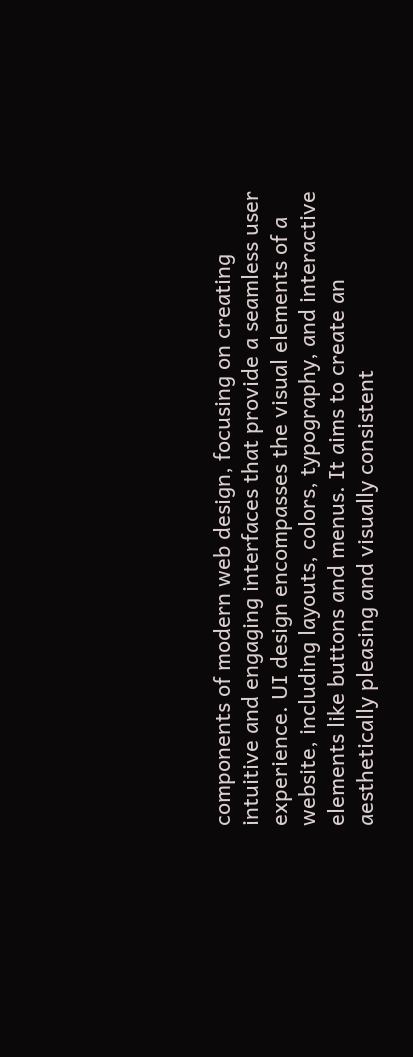components of modern web design, focusing on creating intuitive and engaging interfaces that provide a seamless user experience. UI design encompasses the visual elements of a website, including layouts, colors, typography, and interactive elements like buttons and menus. It aims to create an aesthetically pleasing and visually consistent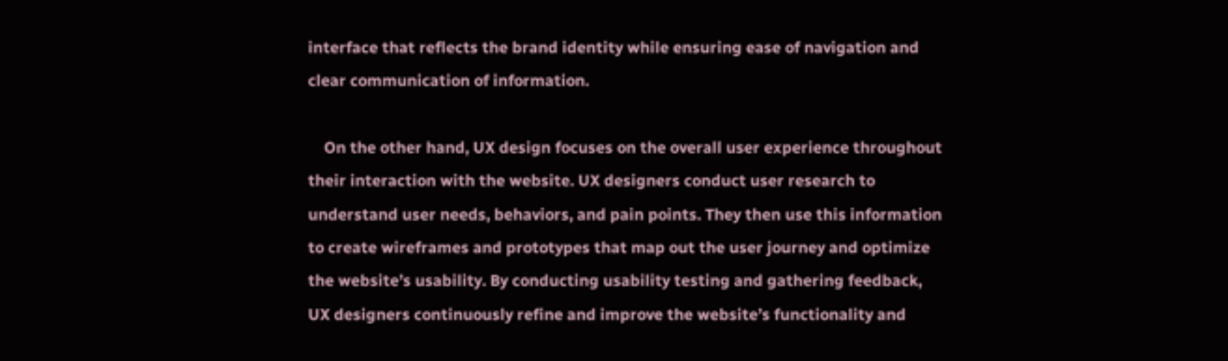interface that reflects the brand identity while ensuring ease of navigation and clear communication of information.

    On the other hand, UX design focuses on the overall user experience throughout their interaction with the website. UX designers conduct user research to understand user needs, behaviors, and pain points. They then use this information to create wireframes and prototypes that map out the user journey and optimize the website’s usability. By conducting usability testing and gathering feedback, UX designers continuously refine and improve the website’s functionality and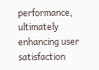performance, ultimately enhancing user satisfaction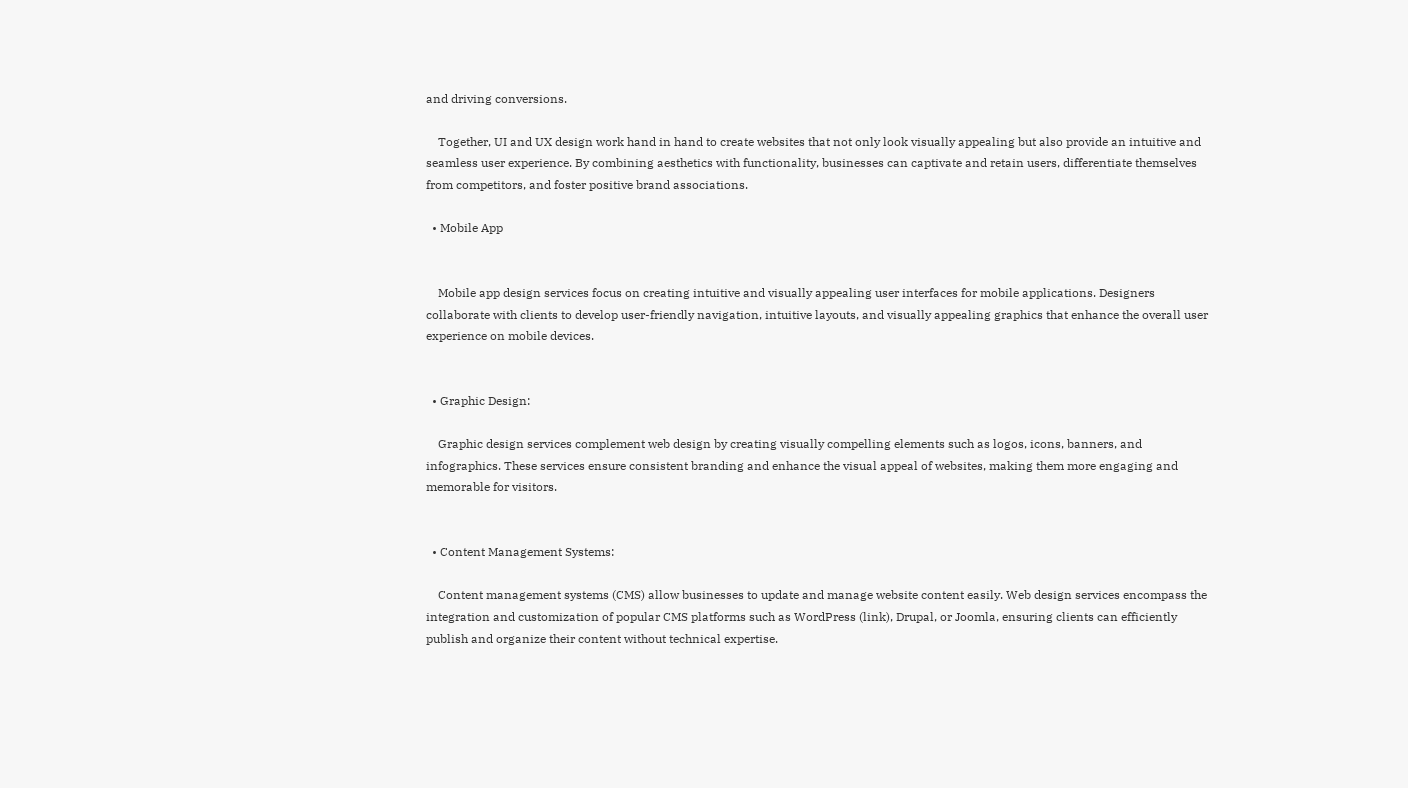and driving conversions.

    Together, UI and UX design work hand in hand to create websites that not only look visually appealing but also provide an intuitive and seamless user experience. By combining aesthetics with functionality, businesses can captivate and retain users, differentiate themselves from competitors, and foster positive brand associations.

  • Mobile App


    Mobile app design services focus on creating intuitive and visually appealing user interfaces for mobile applications. Designers collaborate with clients to develop user-friendly navigation, intuitive layouts, and visually appealing graphics that enhance the overall user experience on mobile devices.


  • Graphic Design:

    Graphic design services complement web design by creating visually compelling elements such as logos, icons, banners, and infographics. These services ensure consistent branding and enhance the visual appeal of websites, making them more engaging and memorable for visitors.


  • Content Management Systems:

    Content management systems (CMS) allow businesses to update and manage website content easily. Web design services encompass the integration and customization of popular CMS platforms such as WordPress (link), Drupal, or Joomla, ensuring clients can efficiently publish and organize their content without technical expertise.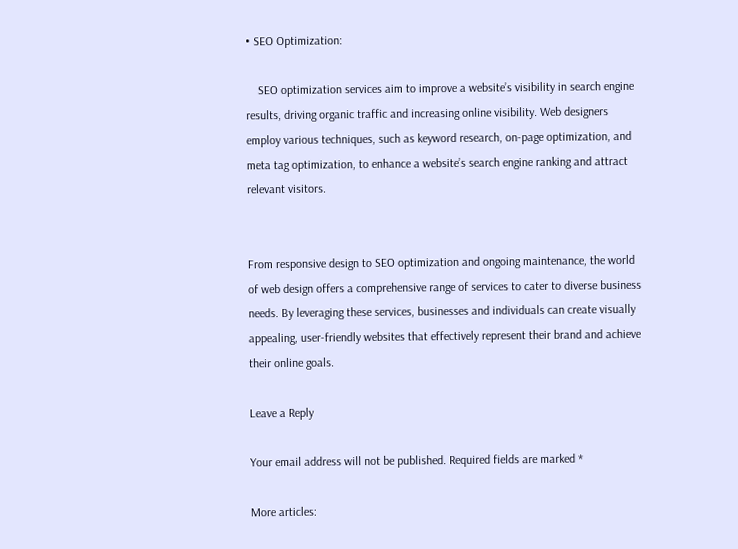• SEO Optimization:

    SEO optimization services aim to improve a website’s visibility in search engine results, driving organic traffic and increasing online visibility. Web designers employ various techniques, such as keyword research, on-page optimization, and meta tag optimization, to enhance a website’s search engine ranking and attract relevant visitors.


From responsive design to SEO optimization and ongoing maintenance, the world of web design offers a comprehensive range of services to cater to diverse business needs. By leveraging these services, businesses and individuals can create visually appealing, user-friendly websites that effectively represent their brand and achieve their online goals.

Leave a Reply

Your email address will not be published. Required fields are marked *

More articles: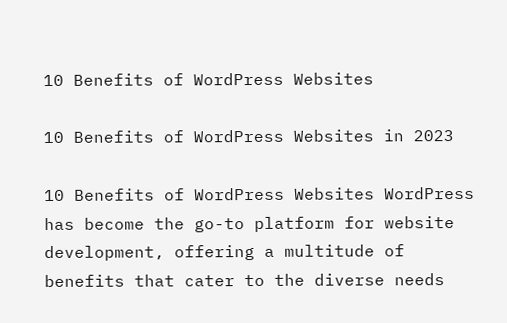10 Benefits of WordPress Websites

10 Benefits of WordPress Websites in 2023

10 Benefits of WordPress Websites WordPress has become the go-to platform for website development, offering a multitude of benefits that cater to the diverse needs